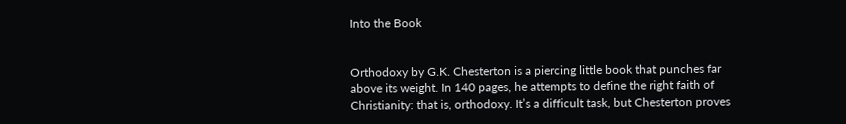Into the Book


Orthodoxy by G.K. Chesterton is a piercing little book that punches far above its weight. In 140 pages, he attempts to define the right faith of Christianity: that is, orthodoxy. It’s a difficult task, but Chesterton proves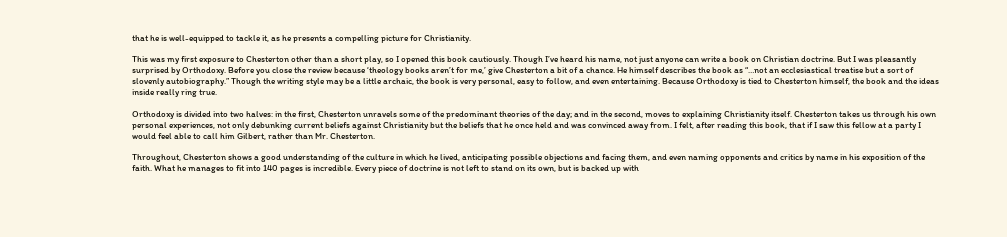that he is well-equipped to tackle it, as he presents a compelling picture for Christianity.

This was my first exposure to Chesterton other than a short play, so I opened this book cautiously. Though I’ve heard his name, not just anyone can write a book on Christian doctrine. But I was pleasantly surprised by Orthodoxy. Before you close the review because ‘theology books aren’t for me,’ give Chesterton a bit of a chance. He himself describes the book as “…not an ecclesiastical treatise but a sort of slovenly autobiography.” Though the writing style may be a little archaic, the book is very personal, easy to follow, and even entertaining. Because Orthodoxy is tied to Chesterton himself, the book and the ideas inside really ring true.

Orthodoxy is divided into two halves: in the first, Chesterton unravels some of the predominant theories of the day; and in the second, moves to explaining Christianity itself. Chesterton takes us through his own personal experiences, not only debunking current beliefs against Christianity but the beliefs that he once held and was convinced away from. I felt, after reading this book, that if I saw this fellow at a party I would feel able to call him Gilbert, rather than Mr. Chesterton.

Throughout, Chesterton shows a good understanding of the culture in which he lived, anticipating possible objections and facing them, and even naming opponents and critics by name in his exposition of the faith. What he manages to fit into 140 pages is incredible. Every piece of doctrine is not left to stand on its own, but is backed up with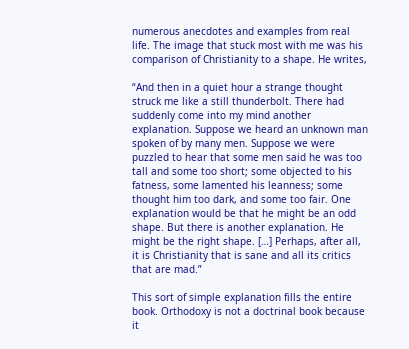numerous anecdotes and examples from real life. The image that stuck most with me was his comparison of Christianity to a shape. He writes,

“And then in a quiet hour a strange thought struck me like a still thunderbolt. There had suddenly come into my mind another explanation. Suppose we heard an unknown man spoken of by many men. Suppose we were puzzled to hear that some men said he was too tall and some too short; some objected to his fatness, some lamented his leanness; some thought him too dark, and some too fair. One explanation would be that he might be an odd shape. But there is another explanation. He might be the right shape. […] Perhaps, after all, it is Christianity that is sane and all its critics that are mad.”

This sort of simple explanation fills the entire book. Orthodoxy is not a doctrinal book because it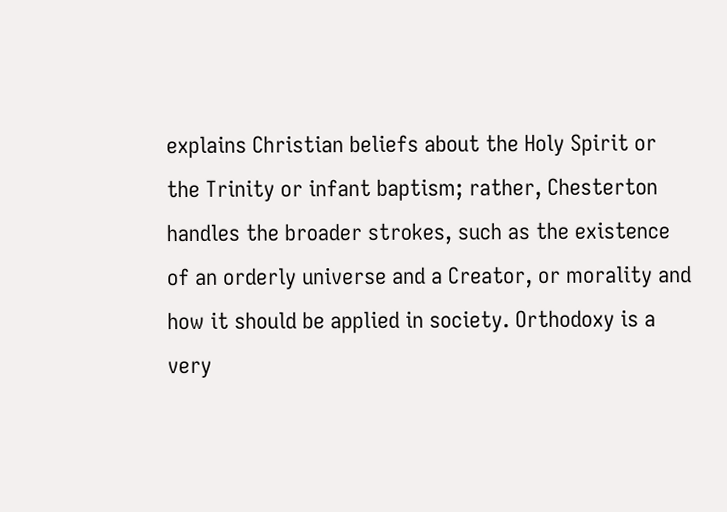explains Christian beliefs about the Holy Spirit or the Trinity or infant baptism; rather, Chesterton handles the broader strokes, such as the existence of an orderly universe and a Creator, or morality and how it should be applied in society. Orthodoxy is a very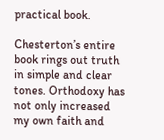practical book.

Chesterton’s entire book rings out truth in simple and clear tones. Orthodoxy has not only increased my own faith and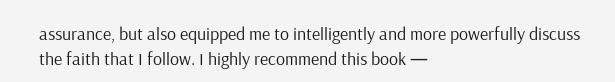assurance, but also equipped me to intelligently and more powerfully discuss the faith that I follow. I highly recommend this book —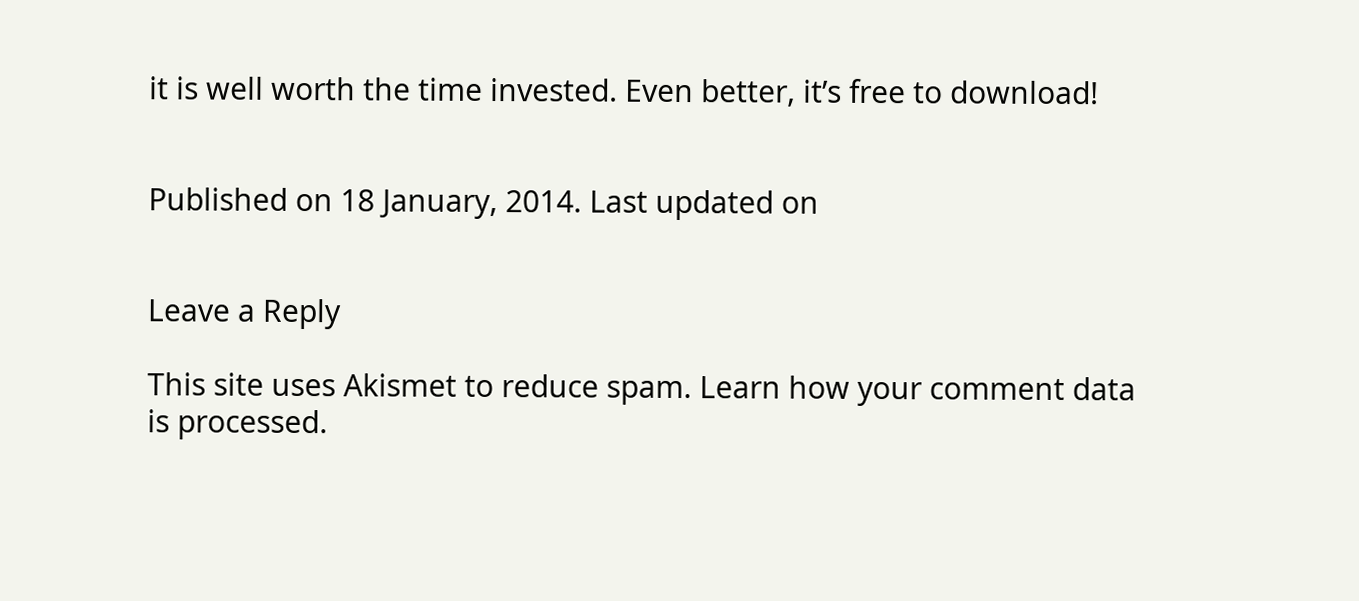it is well worth the time invested. Even better, it’s free to download!


Published on 18 January, 2014. Last updated on


Leave a Reply

This site uses Akismet to reduce spam. Learn how your comment data is processed.